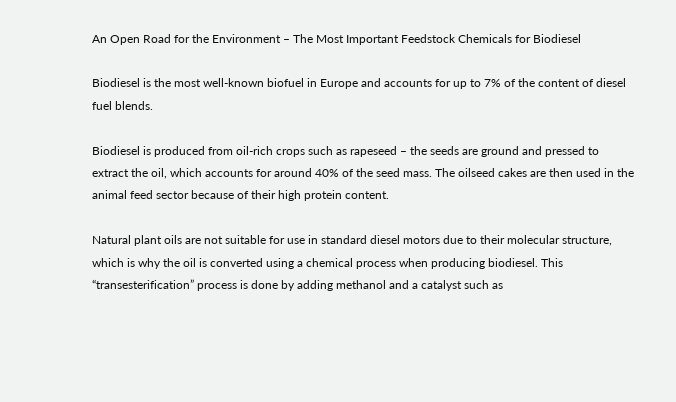An Open Road for the Environment – The Most Important Feedstock Chemicals for Biodiesel

Biodiesel is the most well-known biofuel in Europe and accounts for up to 7% of the content of diesel fuel blends.

Biodiesel is produced from oil-rich crops such as rapeseed – the seeds are ground and pressed to extract the oil, which accounts for around 40% of the seed mass. The oilseed cakes are then used in the animal feed sector because of their high protein content.

Natural plant oils are not suitable for use in standard diesel motors due to their molecular structure, which is why the oil is converted using a chemical process when producing biodiesel. This “transesterification” process is done by adding methanol and a catalyst such as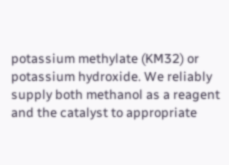potassium methylate (KM32) or potassium hydroxide. We reliably supply both methanol as a reagent and the catalyst to appropriate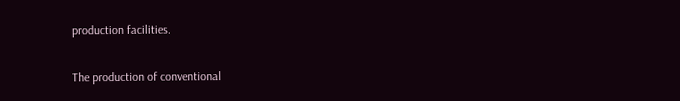production facilities.

The production of conventional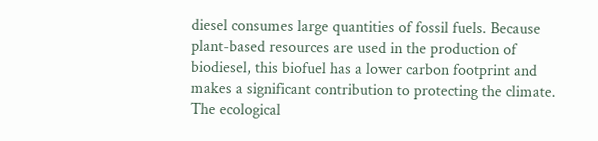diesel consumes large quantities of fossil fuels. Because plant-based resources are used in the production of biodiesel, this biofuel has a lower carbon footprint and makes a significant contribution to protecting the climate. The ecological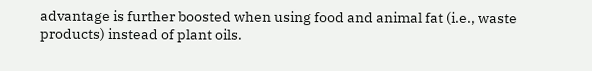advantage is further boosted when using food and animal fat (i.e., waste products) instead of plant oils.